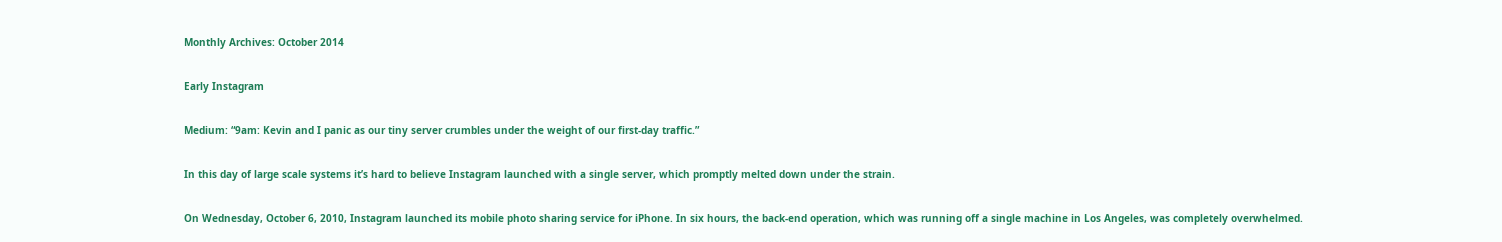Monthly Archives: October 2014

Early Instagram

Medium: “9am: Kevin and I panic as our tiny server crumbles under the weight of our first-day traffic.”

In this day of large scale systems it’s hard to believe Instagram launched with a single server, which promptly melted down under the strain.

On Wednesday, October 6, 2010, Instagram launched its mobile photo sharing service for iPhone. In six hours, the back-end operation, which was running off a single machine in Los Angeles, was completely overwhelmed.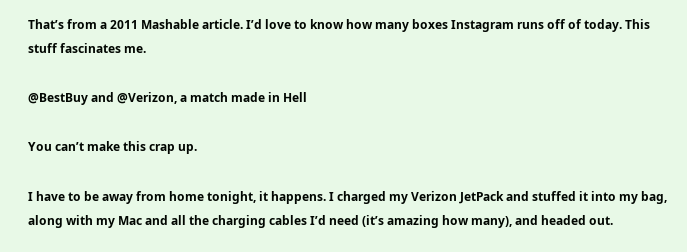That’s from a 2011 Mashable article. I’d love to know how many boxes Instagram runs off of today. This stuff fascinates me.

@BestBuy and @Verizon, a match made in Hell

You can’t make this crap up.

I have to be away from home tonight, it happens. I charged my Verizon JetPack and stuffed it into my bag, along with my Mac and all the charging cables I’d need (it’s amazing how many), and headed out.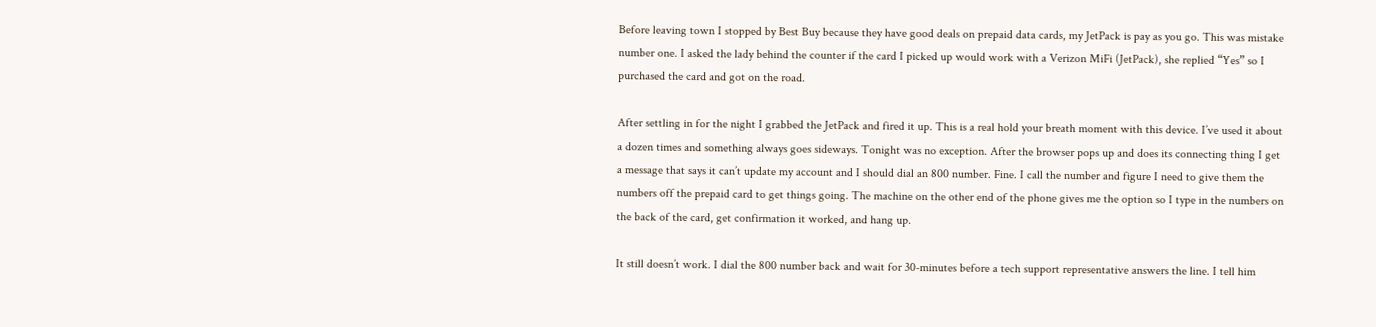Before leaving town I stopped by Best Buy because they have good deals on prepaid data cards, my JetPack is pay as you go. This was mistake number one. I asked the lady behind the counter if the card I picked up would work with a Verizon MiFi (JetPack), she replied “Yes” so I purchased the card and got on the road.

After settling in for the night I grabbed the JetPack and fired it up. This is a real hold your breath moment with this device. I’ve used it about a dozen times and something always goes sideways. Tonight was no exception. After the browser pops up and does its connecting thing I get a message that says it can’t update my account and I should dial an 800 number. Fine. I call the number and figure I need to give them the numbers off the prepaid card to get things going. The machine on the other end of the phone gives me the option so I type in the numbers on the back of the card, get confirmation it worked, and hang up.

It still doesn’t work. I dial the 800 number back and wait for 30-minutes before a tech support representative answers the line. I tell him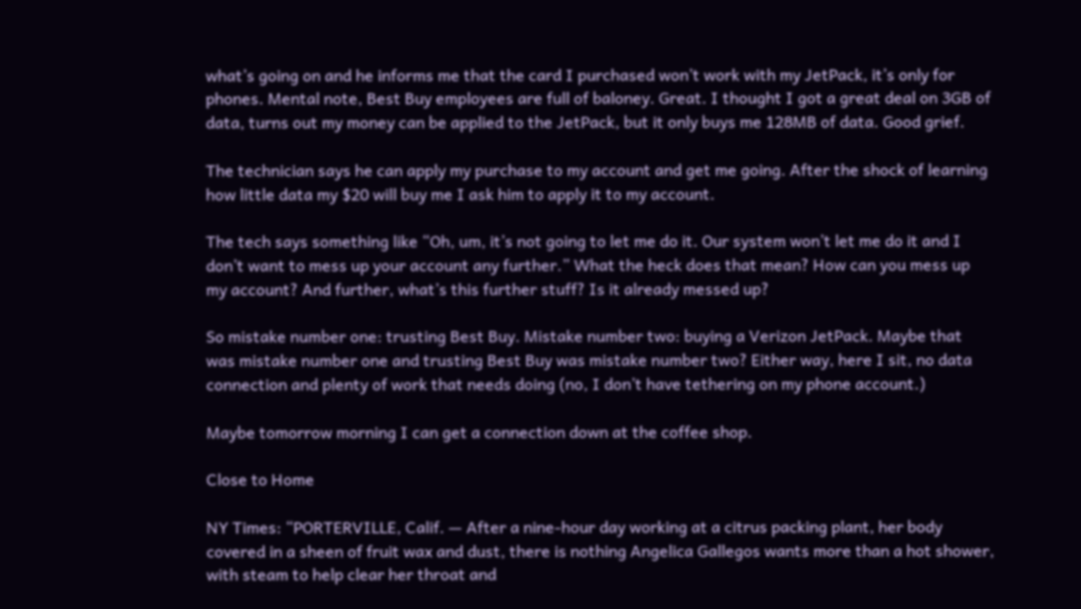what’s going on and he informs me that the card I purchased won’t work with my JetPack, it’s only for phones. Mental note, Best Buy employees are full of baloney. Great. I thought I got a great deal on 3GB of data, turns out my money can be applied to the JetPack, but it only buys me 128MB of data. Good grief.

The technician says he can apply my purchase to my account and get me going. After the shock of learning how little data my $20 will buy me I ask him to apply it to my account.

The tech says something like “Oh, um, it’s not going to let me do it. Our system won’t let me do it and I don’t want to mess up your account any further.” What the heck does that mean? How can you mess up my account? And further, what’s this further stuff? Is it already messed up?

So mistake number one: trusting Best Buy. Mistake number two: buying a Verizon JetPack. Maybe that was mistake number one and trusting Best Buy was mistake number two? Either way, here I sit, no data connection and plenty of work that needs doing (no, I don’t have tethering on my phone account.)

Maybe tomorrow morning I can get a connection down at the coffee shop.

Close to Home

NY Times: “PORTERVILLE, Calif. — After a nine-hour day working at a citrus packing plant, her body covered in a sheen of fruit wax and dust, there is nothing Angelica Gallegos wants more than a hot shower, with steam to help clear her throat and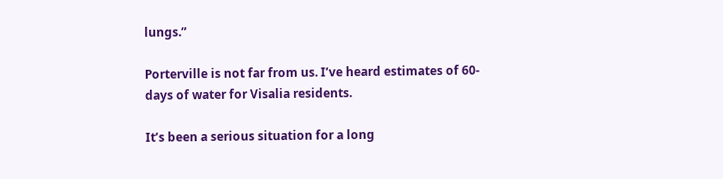lungs.”

Porterville is not far from us. I’ve heard estimates of 60-days of water for Visalia residents.

It’s been a serious situation for a long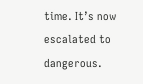time. It’s now escalated to dangerous.